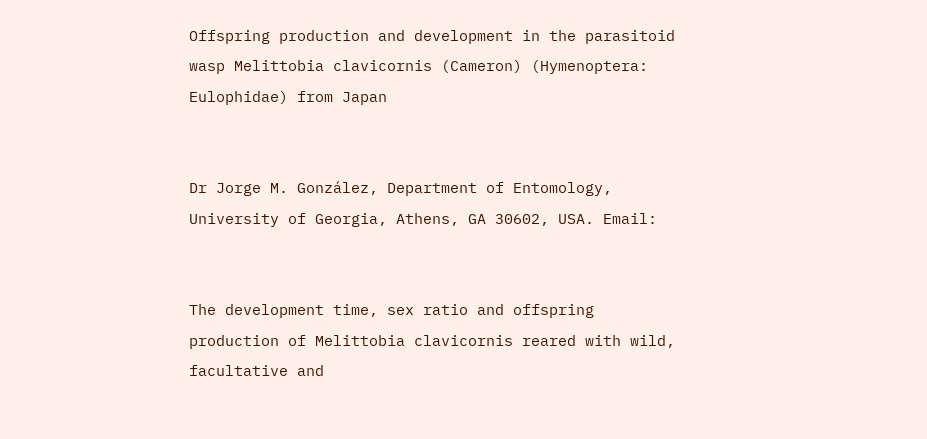Offspring production and development in the parasitoid wasp Melittobia clavicornis (Cameron) (Hymenoptera: Eulophidae) from Japan


Dr Jorge M. González, Department of Entomology, University of Georgia, Athens, GA 30602, USA. Email:


The development time, sex ratio and offspring production of Melittobia clavicornis reared with wild, facultative and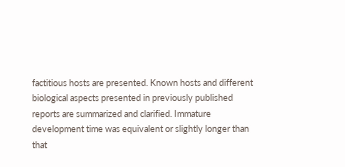factitious hosts are presented. Known hosts and different biological aspects presented in previously published reports are summarized and clarified. Immature development time was equivalent or slightly longer than that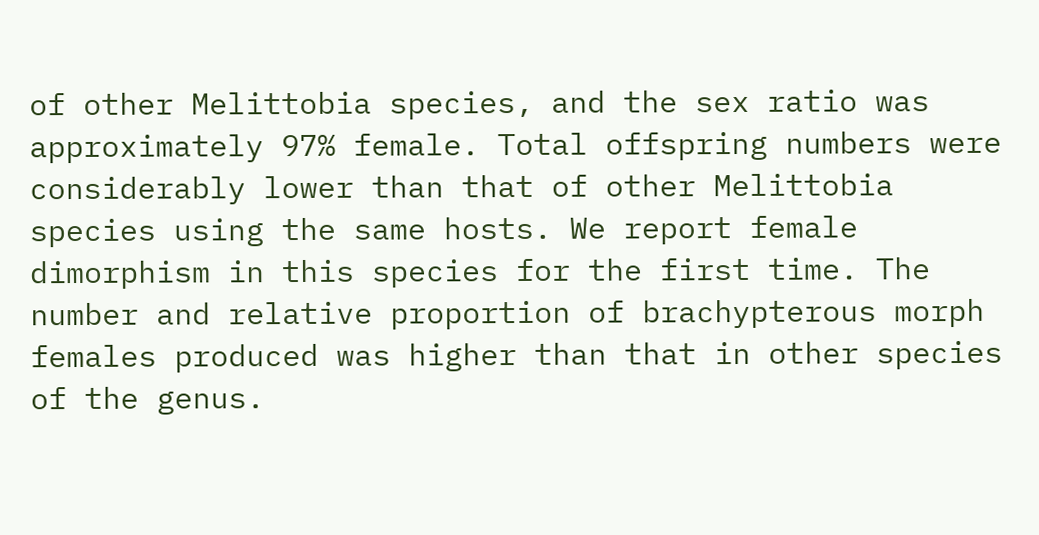of other Melittobia species, and the sex ratio was approximately 97% female. Total offspring numbers were considerably lower than that of other Melittobia species using the same hosts. We report female dimorphism in this species for the first time. The number and relative proportion of brachypterous morph females produced was higher than that in other species of the genus.